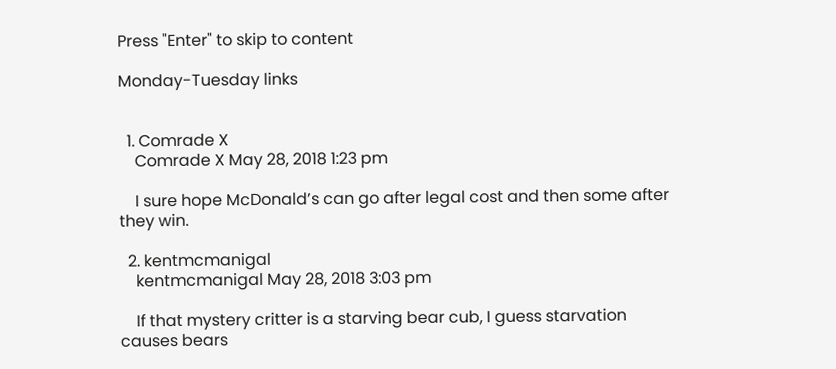Press "Enter" to skip to content

Monday-Tuesday links


  1. Comrade X
    Comrade X May 28, 2018 1:23 pm

    I sure hope McDonald’s can go after legal cost and then some after they win.

  2. kentmcmanigal
    kentmcmanigal May 28, 2018 3:03 pm

    If that mystery critter is a starving bear cub, I guess starvation causes bears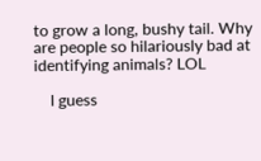to grow a long, bushy tail. Why are people so hilariously bad at identifying animals? LOL

    I guess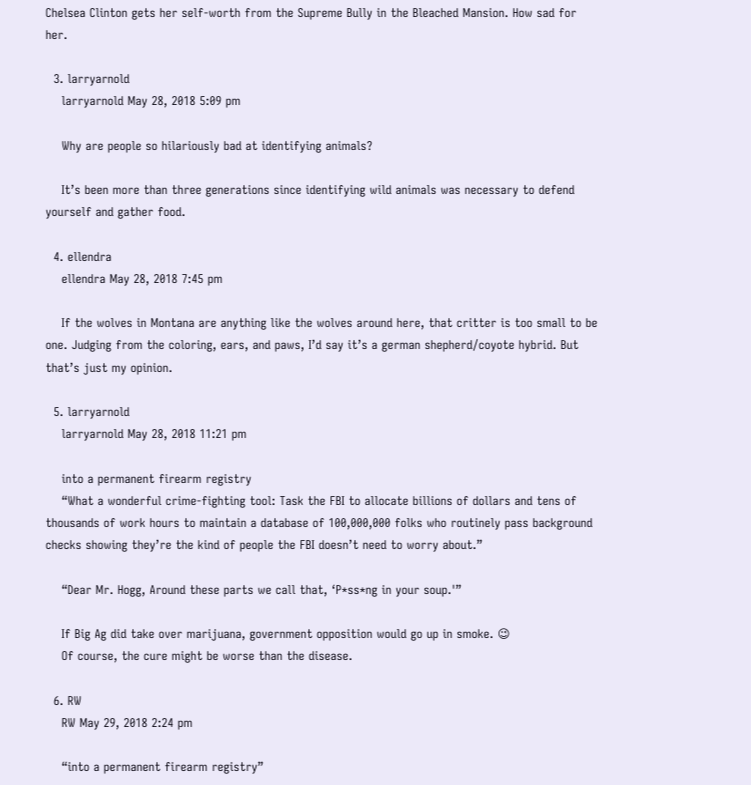Chelsea Clinton gets her self-worth from the Supreme Bully in the Bleached Mansion. How sad for her.

  3. larryarnold
    larryarnold May 28, 2018 5:09 pm

    Why are people so hilariously bad at identifying animals?

    It’s been more than three generations since identifying wild animals was necessary to defend yourself and gather food.

  4. ellendra
    ellendra May 28, 2018 7:45 pm

    If the wolves in Montana are anything like the wolves around here, that critter is too small to be one. Judging from the coloring, ears, and paws, I’d say it’s a german shepherd/coyote hybrid. But that’s just my opinion.

  5. larryarnold
    larryarnold May 28, 2018 11:21 pm

    into a permanent firearm registry
    “What a wonderful crime-fighting tool: Task the FBI to allocate billions of dollars and tens of thousands of work hours to maintain a database of 100,000,000 folks who routinely pass background checks showing they’re the kind of people the FBI doesn’t need to worry about.”

    “Dear Mr. Hogg, Around these parts we call that, ‘P*ss*ng in your soup.'”

    If Big Ag did take over marijuana, government opposition would go up in smoke. 😉
    Of course, the cure might be worse than the disease.

  6. RW
    RW May 29, 2018 2:24 pm

    “into a permanent firearm registry”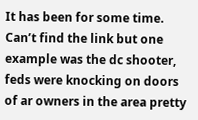It has been for some time. Can’t find the link but one example was the dc shooter, feds were knocking on doors of ar owners in the area pretty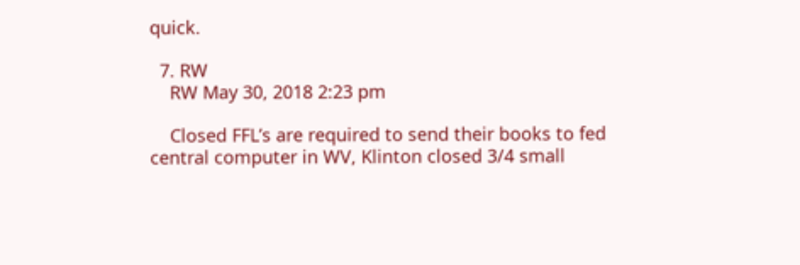quick.

  7. RW
    RW May 30, 2018 2:23 pm

    Closed FFL’s are required to send their books to fed central computer in WV, Klinton closed 3/4 small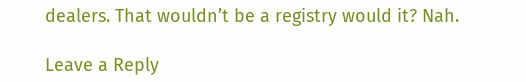dealers. That wouldn’t be a registry would it? Nah.

Leave a Reply